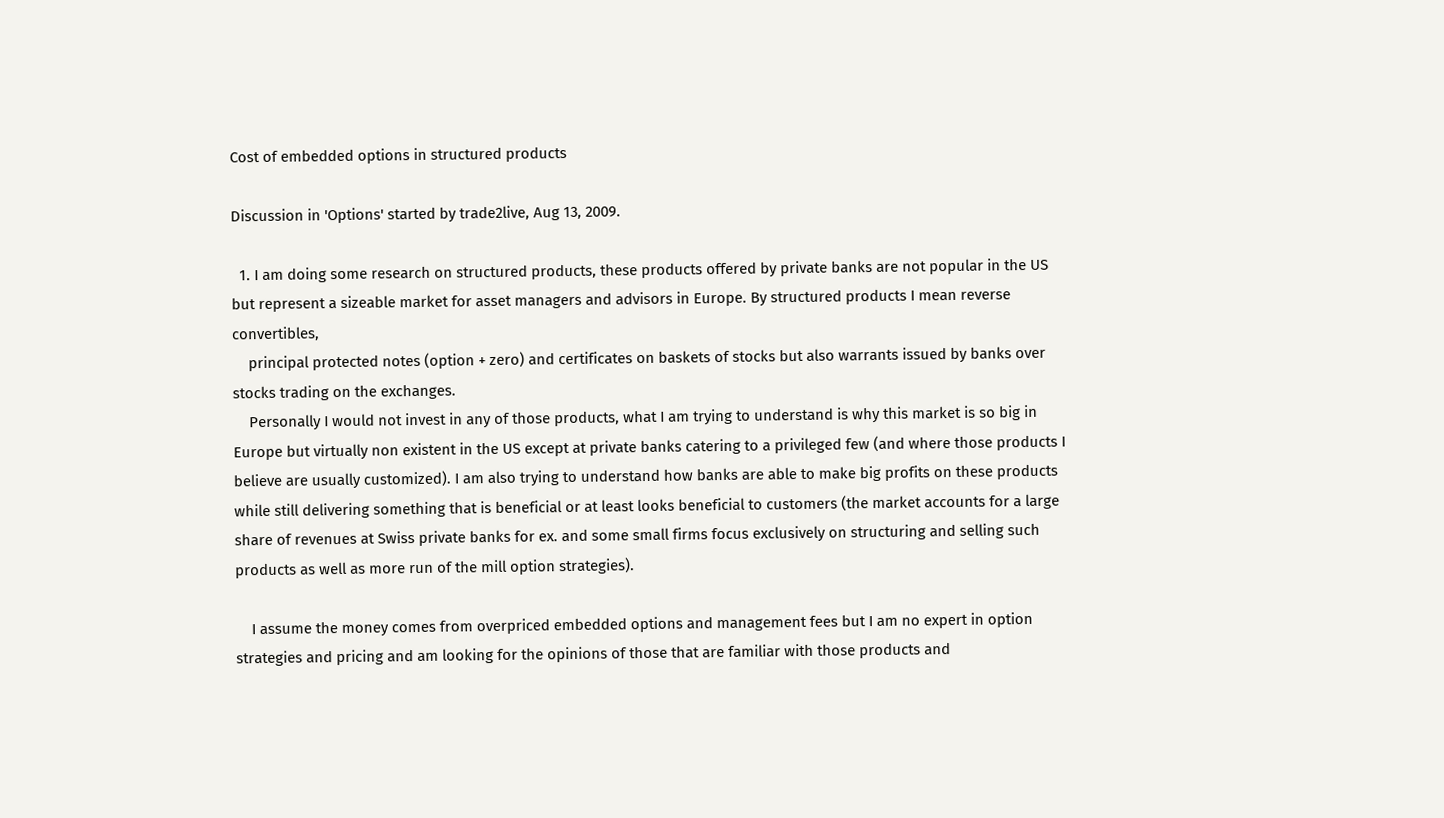Cost of embedded options in structured products

Discussion in 'Options' started by trade2live, Aug 13, 2009.

  1. I am doing some research on structured products, these products offered by private banks are not popular in the US but represent a sizeable market for asset managers and advisors in Europe. By structured products I mean reverse convertibles,
    principal protected notes (option + zero) and certificates on baskets of stocks but also warrants issued by banks over stocks trading on the exchanges.
    Personally I would not invest in any of those products, what I am trying to understand is why this market is so big in Europe but virtually non existent in the US except at private banks catering to a privileged few (and where those products I believe are usually customized). I am also trying to understand how banks are able to make big profits on these products while still delivering something that is beneficial or at least looks beneficial to customers (the market accounts for a large share of revenues at Swiss private banks for ex. and some small firms focus exclusively on structuring and selling such products as well as more run of the mill option strategies).

    I assume the money comes from overpriced embedded options and management fees but I am no expert in option strategies and pricing and am looking for the opinions of those that are familiar with those products and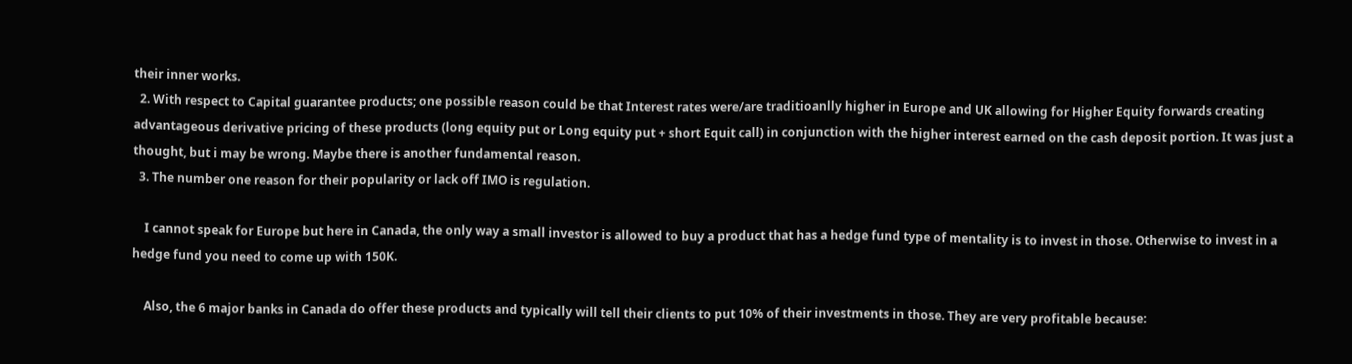their inner works.
  2. With respect to Capital guarantee products; one possible reason could be that Interest rates were/are traditioanlly higher in Europe and UK allowing for Higher Equity forwards creating advantageous derivative pricing of these products (long equity put or Long equity put + short Equit call) in conjunction with the higher interest earned on the cash deposit portion. It was just a thought, but i may be wrong. Maybe there is another fundamental reason.
  3. The number one reason for their popularity or lack off IMO is regulation.

    I cannot speak for Europe but here in Canada, the only way a small investor is allowed to buy a product that has a hedge fund type of mentality is to invest in those. Otherwise to invest in a hedge fund you need to come up with 150K.

    Also, the 6 major banks in Canada do offer these products and typically will tell their clients to put 10% of their investments in those. They are very profitable because: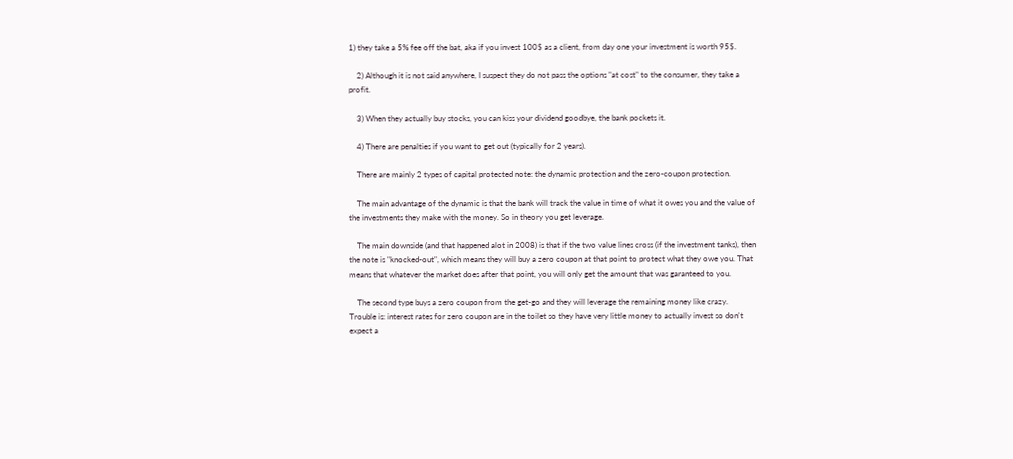1) they take a 5% fee off the bat, aka if you invest 100$ as a client, from day one your investment is worth 95$.

    2) Although it is not said anywhere, I suspect they do not pass the options "at cost" to the consumer, they take a profit.

    3) When they actually buy stocks, you can kiss your dividend goodbye, the bank pockets it.

    4) There are penalties if you want to get out (typically for 2 years).

    There are mainly 2 types of capital protected note: the dynamic protection and the zero-coupon protection.

    The main advantage of the dynamic is that the bank will track the value in time of what it owes you and the value of the investments they make with the money. So in theory you get leverage.

    The main downside (and that happened alot in 2008) is that if the two value lines cross (if the investment tanks), then the note is "knocked-out", which means they will buy a zero coupon at that point to protect what they owe you. That means that whatever the market does after that point, you will only get the amount that was garanteed to you.

    The second type buys a zero coupon from the get-go and they will leverage the remaining money like crazy. Trouble is: interest rates for zero coupon are in the toilet so they have very little money to actually invest so don't expect a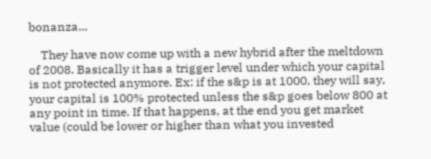bonanza...

    They have now come up with a new hybrid after the meltdown of 2008. Basically it has a trigger level under which your capital is not protected anymore. Ex: if the s&p is at 1000, they will say, your capital is 100% protected unless the s&p goes below 800 at any point in time. If that happens, at the end you get market value (could be lower or higher than what you invested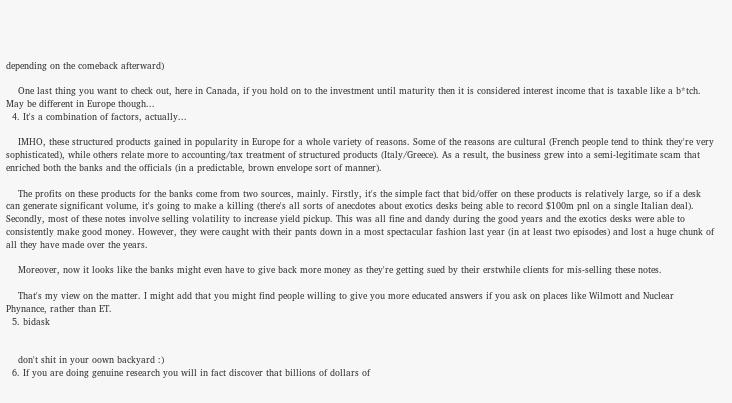depending on the comeback afterward)

    One last thing you want to check out, here in Canada, if you hold on to the investment until maturity then it is considered interest income that is taxable like a b*tch. May be different in Europe though...
  4. It's a combination of factors, actually...

    IMHO, these structured products gained in popularity in Europe for a whole variety of reasons. Some of the reasons are cultural (French people tend to think they're very sophisticated), while others relate more to accounting/tax treatment of structured products (Italy/Greece). As a result, the business grew into a semi-legitimate scam that enriched both the banks and the officials (in a predictable, brown envelope sort of manner).

    The profits on these products for the banks come from two sources, mainly. Firstly, it's the simple fact that bid/offer on these products is relatively large, so if a desk can generate significant volume, it's going to make a killing (there's all sorts of anecdotes about exotics desks being able to record $100m pnl on a single Italian deal). Secondly, most of these notes involve selling volatility to increase yield pickup. This was all fine and dandy during the good years and the exotics desks were able to consistently make good money. However, they were caught with their pants down in a most spectacular fashion last year (in at least two episodes) and lost a huge chunk of all they have made over the years.

    Moreover, now it looks like the banks might even have to give back more money as they're getting sued by their erstwhile clients for mis-selling these notes.

    That's my view on the matter. I might add that you might find people willing to give you more educated answers if you ask on places like Wilmott and Nuclear Phynance, rather than ET.
  5. bidask


    don't shit in your oown backyard :)
  6. If you are doing genuine research you will in fact discover that billions of dollars of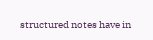structured notes have in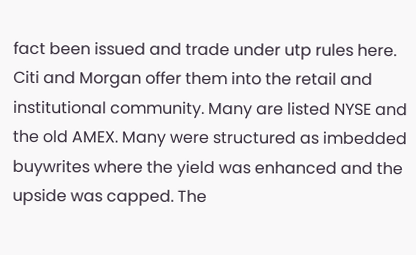fact been issued and trade under utp rules here. Citi and Morgan offer them into the retail and institutional community. Many are listed NYSE and the old AMEX. Many were structured as imbedded buywrites where the yield was enhanced and the upside was capped. The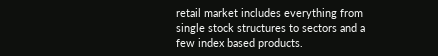retail market includes everything from single stock structures to sectors and a few index based products.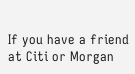If you have a friend at Citi or Morgan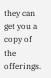they can get you a copy of the offerings.